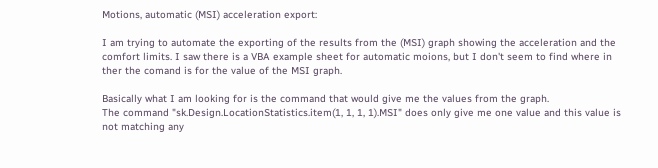Motions, automatic (MSI) acceleration export:

I am trying to automate the exporting of the results from the (MSI) graph showing the acceleration and the comfort limits. I saw there is a VBA example sheet for automatic moions, but I don't seem to find where in ther the comand is for the value of the MSI graph.

Basically what I am looking for is the command that would give me the values from the graph.
The command "sk.Design.LocationStatistics.item(1, 1, 1, 1).MSI" does only give me one value and this value is not matching any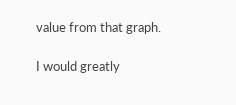value from that graph.

I would greatly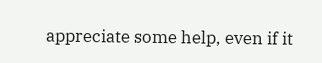appreciate some help, even if it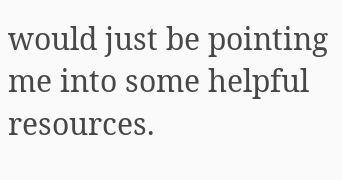would just be pointing me into some helpful resources.